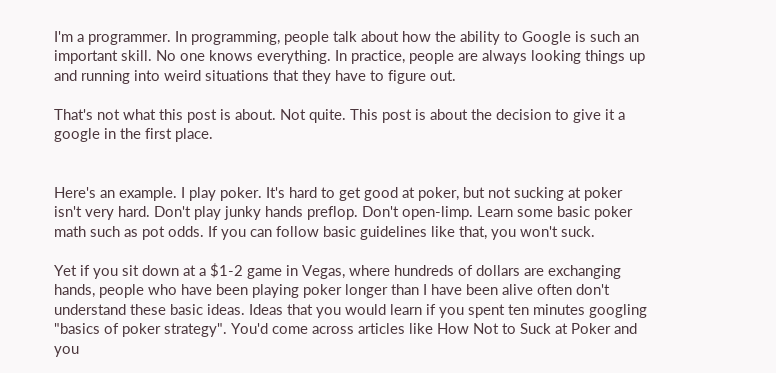I'm a programmer. In programming, people talk about how the ability to Google is such an important skill. No one knows everything. In practice, people are always looking things up and running into weird situations that they have to figure out.

That's not what this post is about. Not quite. This post is about the decision to give it a google in the first place.


Here's an example. I play poker. It's hard to get good at poker, but not sucking at poker isn't very hard. Don't play junky hands preflop. Don't open-limp. Learn some basic poker math such as pot odds. If you can follow basic guidelines like that, you won't suck.

Yet if you sit down at a $1-2 game in Vegas, where hundreds of dollars are exchanging hands, people who have been playing poker longer than I have been alive often don't understand these basic ideas. Ideas that you would learn if you spent ten minutes googling "basics of poker strategy". You'd come across articles like How Not to Suck at Poker and you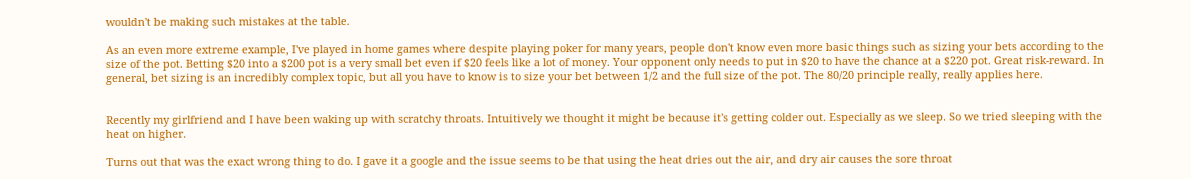wouldn't be making such mistakes at the table.

As an even more extreme example, I've played in home games where despite playing poker for many years, people don't know even more basic things such as sizing your bets according to the size of the pot. Betting $20 into a $200 pot is a very small bet even if $20 feels like a lot of money. Your opponent only needs to put in $20 to have the chance at a $220 pot. Great risk-reward. In general, bet sizing is an incredibly complex topic, but all you have to know is to size your bet between 1/2 and the full size of the pot. The 80/20 principle really, really applies here.


Recently my girlfriend and I have been waking up with scratchy throats. Intuitively we thought it might be because it's getting colder out. Especially as we sleep. So we tried sleeping with the heat on higher.

Turns out that was the exact wrong thing to do. I gave it a google and the issue seems to be that using the heat dries out the air, and dry air causes the sore throat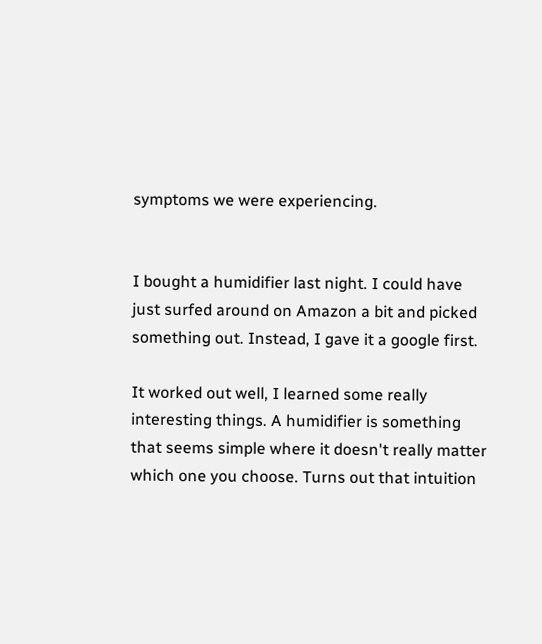symptoms we were experiencing.


I bought a humidifier last night. I could have just surfed around on Amazon a bit and picked something out. Instead, I gave it a google first.

It worked out well, I learned some really interesting things. A humidifier is something that seems simple where it doesn't really matter which one you choose. Turns out that intuition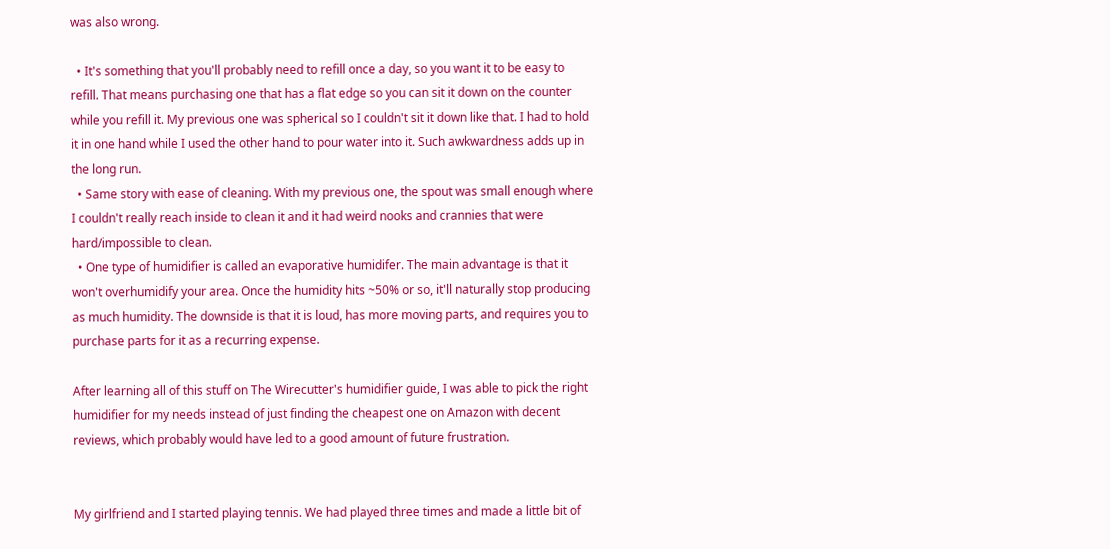was also wrong.

  • It's something that you'll probably need to refill once a day, so you want it to be easy to refill. That means purchasing one that has a flat edge so you can sit it down on the counter while you refill it. My previous one was spherical so I couldn't sit it down like that. I had to hold it in one hand while I used the other hand to pour water into it. Such awkwardness adds up in the long run.
  • Same story with ease of cleaning. With my previous one, the spout was small enough where I couldn't really reach inside to clean it and it had weird nooks and crannies that were hard/impossible to clean.
  • One type of humidifier is called an evaporative humidifer. The main advantage is that it won't overhumidify your area. Once the humidity hits ~50% or so, it'll naturally stop producing as much humidity. The downside is that it is loud, has more moving parts, and requires you to purchase parts for it as a recurring expense.

After learning all of this stuff on The Wirecutter's humidifier guide, I was able to pick the right humidifier for my needs instead of just finding the cheapest one on Amazon with decent reviews, which probably would have led to a good amount of future frustration.


My girlfriend and I started playing tennis. We had played three times and made a little bit of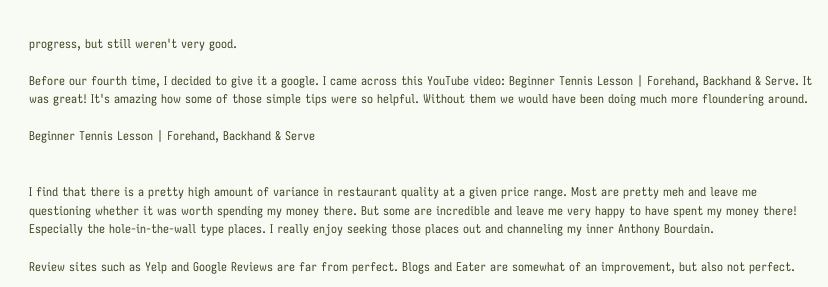progress, but still weren't very good.

Before our fourth time, I decided to give it a google. I came across this YouTube video: Beginner Tennis Lesson | Forehand, Backhand & Serve. It was great! It's amazing how some of those simple tips were so helpful. Without them we would have been doing much more floundering around.

Beginner Tennis Lesson | Forehand, Backhand & Serve


I find that there is a pretty high amount of variance in restaurant quality at a given price range. Most are pretty meh and leave me questioning whether it was worth spending my money there. But some are incredible and leave me very happy to have spent my money there! Especially the hole-in-the-wall type places. I really enjoy seeking those places out and channeling my inner Anthony Bourdain.

Review sites such as Yelp and Google Reviews are far from perfect. Blogs and Eater are somewhat of an improvement, but also not perfect.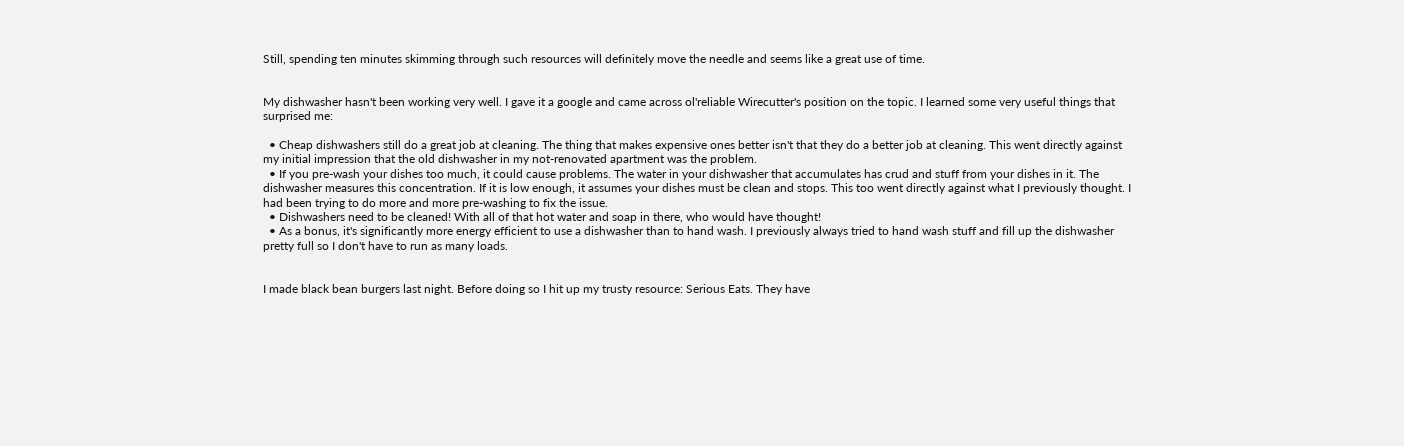Still, spending ten minutes skimming through such resources will definitely move the needle and seems like a great use of time.


My dishwasher hasn't been working very well. I gave it a google and came across ol'reliable Wirecutter's position on the topic. I learned some very useful things that surprised me:

  • Cheap dishwashers still do a great job at cleaning. The thing that makes expensive ones better isn't that they do a better job at cleaning. This went directly against my initial impression that the old dishwasher in my not-renovated apartment was the problem.
  • If you pre-wash your dishes too much, it could cause problems. The water in your dishwasher that accumulates has crud and stuff from your dishes in it. The dishwasher measures this concentration. If it is low enough, it assumes your dishes must be clean and stops. This too went directly against what I previously thought. I had been trying to do more and more pre-washing to fix the issue.
  • Dishwashers need to be cleaned! With all of that hot water and soap in there, who would have thought!
  • As a bonus, it's significantly more energy efficient to use a dishwasher than to hand wash. I previously always tried to hand wash stuff and fill up the dishwasher pretty full so I don't have to run as many loads.


I made black bean burgers last night. Before doing so I hit up my trusty resource: Serious Eats. They have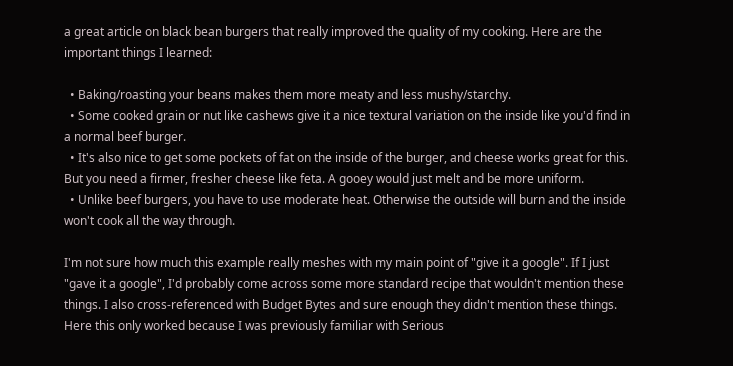a great article on black bean burgers that really improved the quality of my cooking. Here are the important things I learned:

  • Baking/roasting your beans makes them more meaty and less mushy/starchy.
  • Some cooked grain or nut like cashews give it a nice textural variation on the inside like you'd find in a normal beef burger.
  • It's also nice to get some pockets of fat on the inside of the burger, and cheese works great for this. But you need a firmer, fresher cheese like feta. A gooey would just melt and be more uniform.
  • Unlike beef burgers, you have to use moderate heat. Otherwise the outside will burn and the inside won't cook all the way through.

I'm not sure how much this example really meshes with my main point of "give it a google". If I just "gave it a google", I'd probably come across some more standard recipe that wouldn't mention these things. I also cross-referenced with Budget Bytes and sure enough they didn't mention these things. Here this only worked because I was previously familiar with Serious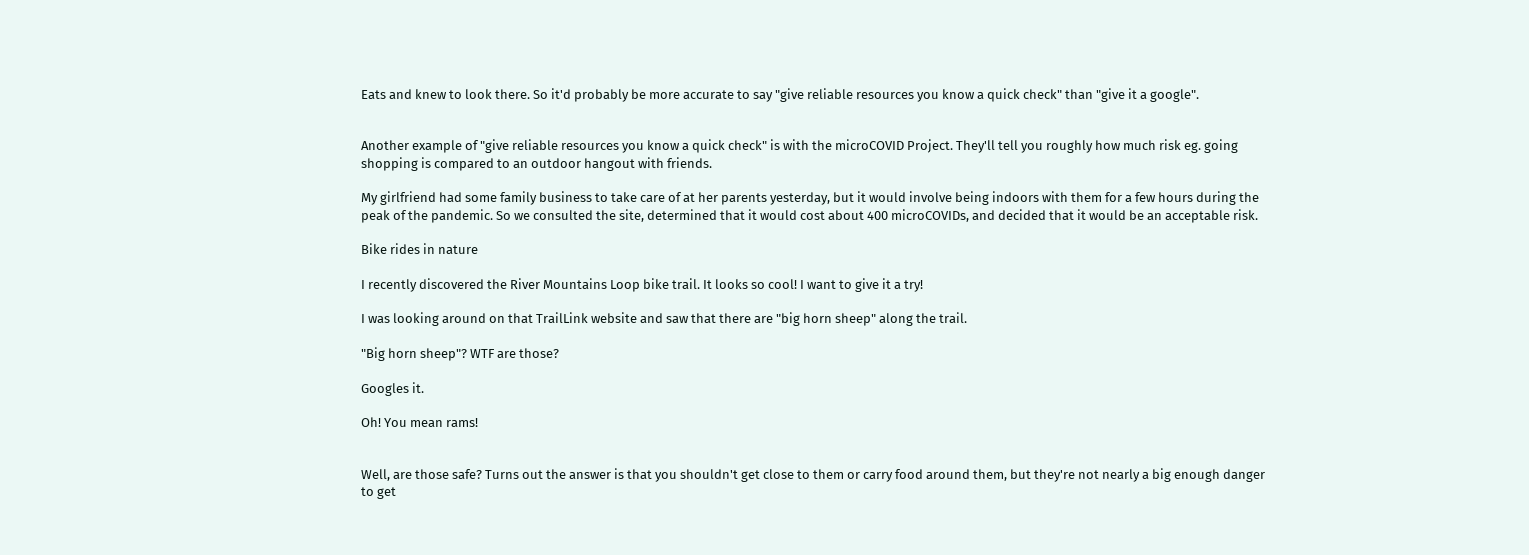Eats and knew to look there. So it'd probably be more accurate to say "give reliable resources you know a quick check" than "give it a google".


Another example of "give reliable resources you know a quick check" is with the microCOVID Project. They'll tell you roughly how much risk eg. going shopping is compared to an outdoor hangout with friends.

My girlfriend had some family business to take care of at her parents yesterday, but it would involve being indoors with them for a few hours during the peak of the pandemic. So we consulted the site, determined that it would cost about 400 microCOVIDs, and decided that it would be an acceptable risk.

Bike rides in nature

I recently discovered the River Mountains Loop bike trail. It looks so cool! I want to give it a try!

I was looking around on that TrailLink website and saw that there are "big horn sheep" along the trail.

"Big horn sheep"? WTF are those?

Googles it.

Oh! You mean rams!


Well, are those safe? Turns out the answer is that you shouldn't get close to them or carry food around them, but they're not nearly a big enough danger to get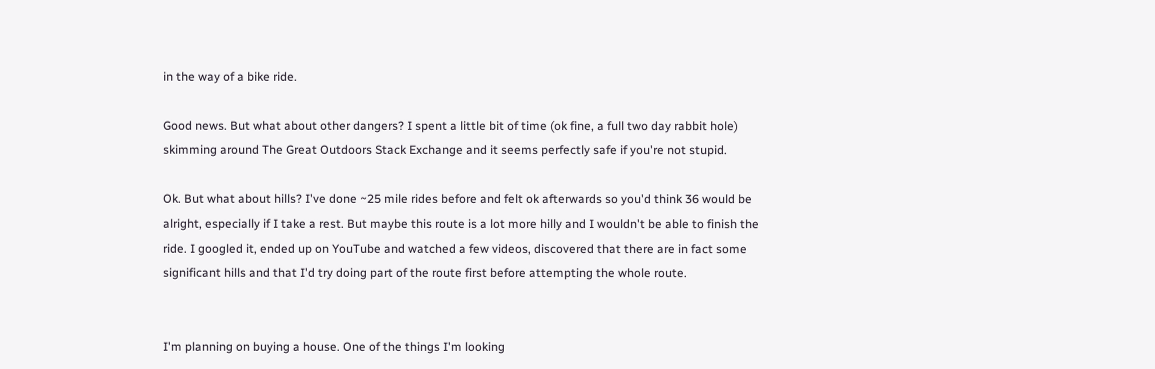in the way of a bike ride.

Good news. But what about other dangers? I spent a little bit of time (ok fine, a full two day rabbit hole) skimming around The Great Outdoors Stack Exchange and it seems perfectly safe if you're not stupid.

Ok. But what about hills? I've done ~25 mile rides before and felt ok afterwards so you'd think 36 would be alright, especially if I take a rest. But maybe this route is a lot more hilly and I wouldn't be able to finish the ride. I googled it, ended up on YouTube and watched a few videos, discovered that there are in fact some significant hills and that I'd try doing part of the route first before attempting the whole route.


I'm planning on buying a house. One of the things I'm looking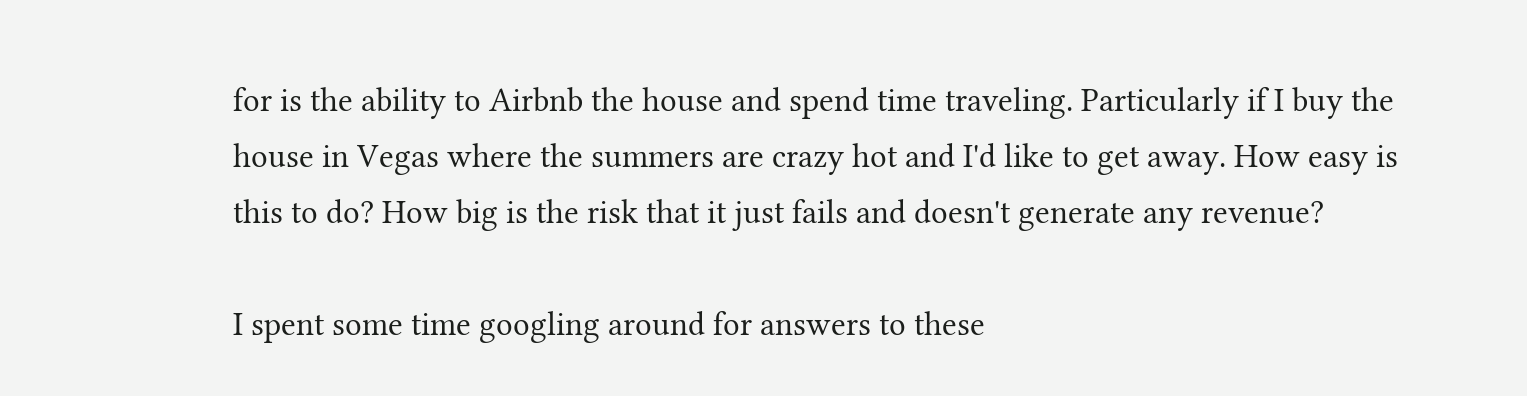for is the ability to Airbnb the house and spend time traveling. Particularly if I buy the house in Vegas where the summers are crazy hot and I'd like to get away. How easy is this to do? How big is the risk that it just fails and doesn't generate any revenue?

I spent some time googling around for answers to these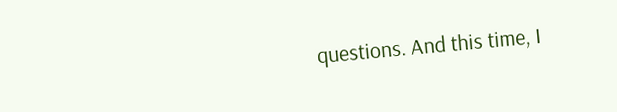questions. And this time, I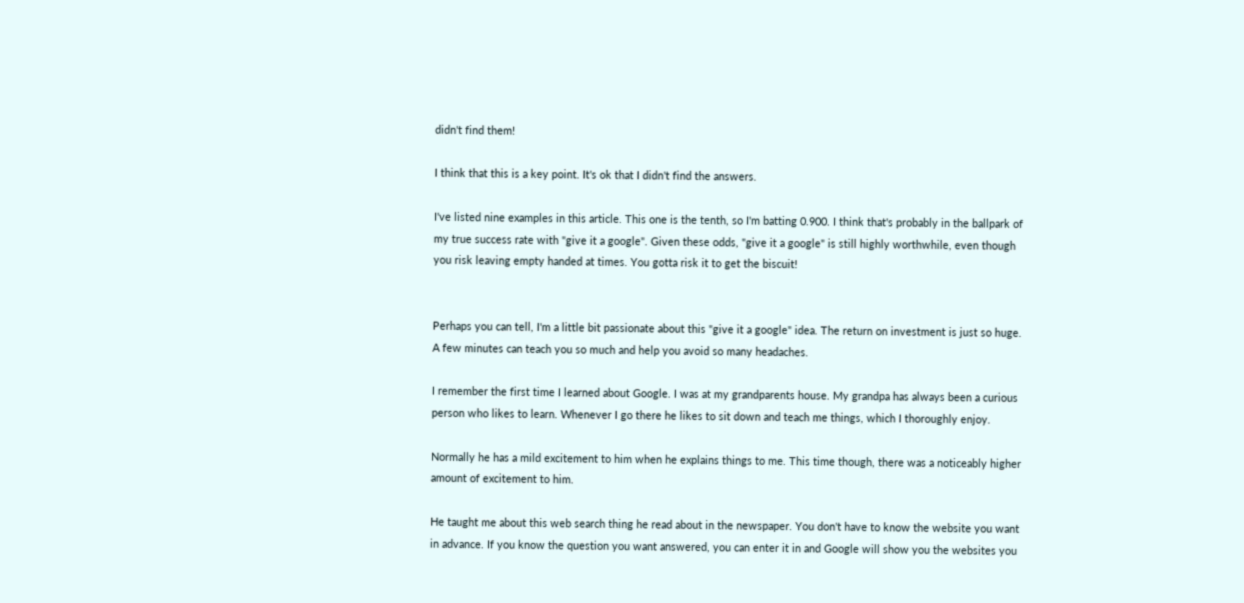didn't find them!

I think that this is a key point. It's ok that I didn't find the answers.

I've listed nine examples in this article. This one is the tenth, so I'm batting 0.900. I think that's probably in the ballpark of my true success rate with "give it a google". Given these odds, "give it a google" is still highly worthwhile, even though you risk leaving empty handed at times. You gotta risk it to get the biscuit!


Perhaps you can tell, I'm a little bit passionate about this "give it a google" idea. The return on investment is just so huge. A few minutes can teach you so much and help you avoid so many headaches.

I remember the first time I learned about Google. I was at my grandparents house. My grandpa has always been a curious person who likes to learn. Whenever I go there he likes to sit down and teach me things, which I thoroughly enjoy.

Normally he has a mild excitement to him when he explains things to me. This time though, there was a noticeably higher amount of excitement to him.

He taught me about this web search thing he read about in the newspaper. You don't have to know the website you want in advance. If you know the question you want answered, you can enter it in and Google will show you the websites you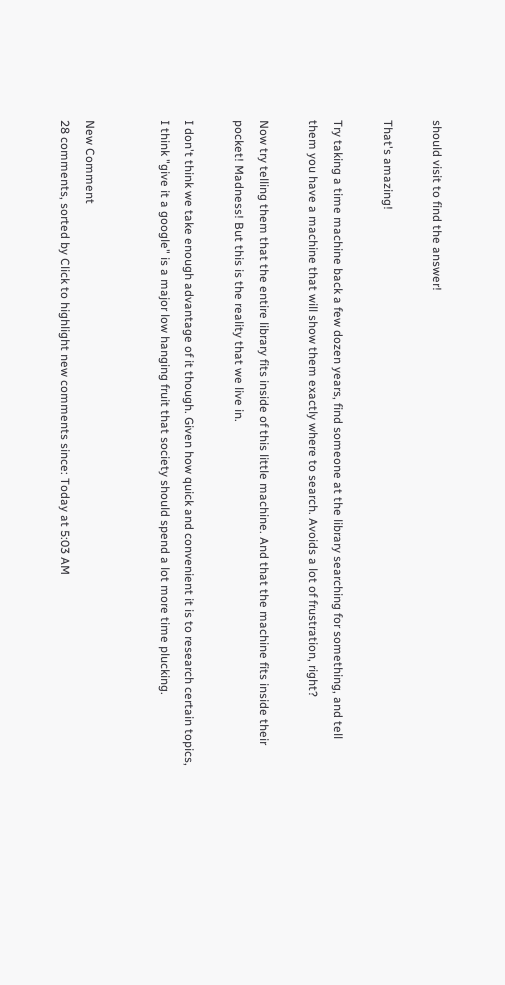should visit to find the answer!

That's amazing!

Try taking a time machine back a few dozen years, find someone at the library searching for something, and tell them you have a machine that will show them exactly where to search. Avoids a lot of frustration, right?

Now try telling them that the entire library fits inside of this little machine. And that the machine fits inside their pocket! Madness! But this is the reality that we live in.

I don't think we take enough advantage of it though. Given how quick and convenient it is to research certain topics, I think "give it a google" is a major low hanging fruit that society should spend a lot more time plucking.


New Comment
28 comments, sorted by Click to highlight new comments since: Today at 5:03 AM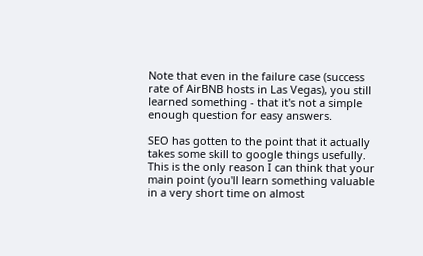Note that even in the failure case (success rate of AirBNB hosts in Las Vegas), you still learned something - that it's not a simple enough question for easy answers.

SEO has gotten to the point that it actually takes some skill to google things usefully.  This is the only reason I can think that your main point (you'll learn something valuable in a very short time on almost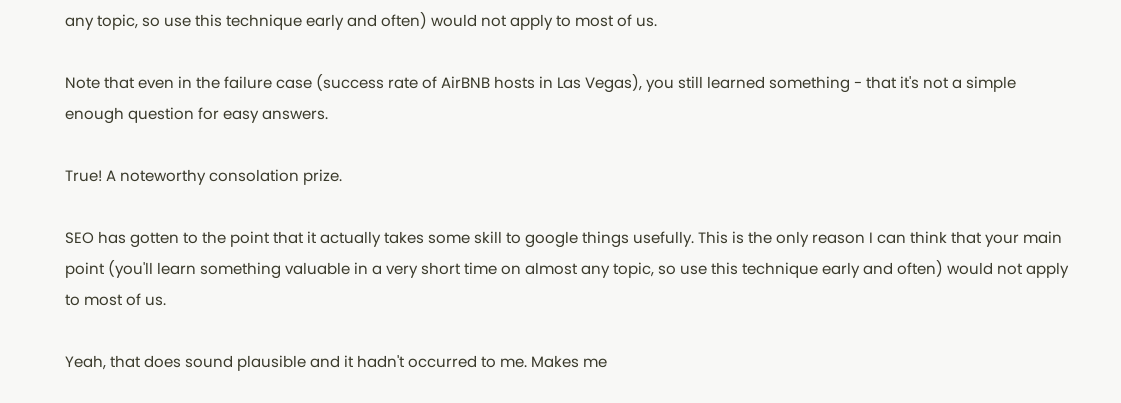any topic, so use this technique early and often) would not apply to most of us.

Note that even in the failure case (success rate of AirBNB hosts in Las Vegas), you still learned something - that it's not a simple enough question for easy answers.

True! A noteworthy consolation prize.

SEO has gotten to the point that it actually takes some skill to google things usefully. This is the only reason I can think that your main point (you'll learn something valuable in a very short time on almost any topic, so use this technique early and often) would not apply to most of us.

Yeah, that does sound plausible and it hadn't occurred to me. Makes me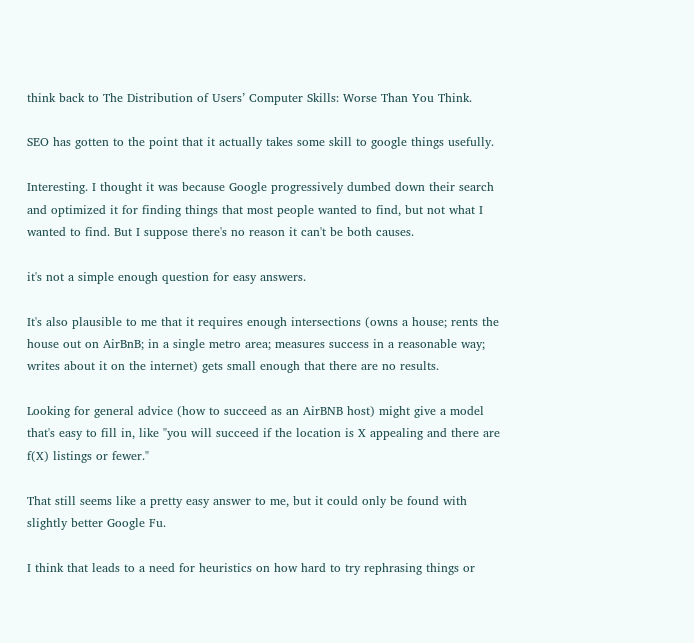think back to The Distribution of Users’ Computer Skills: Worse Than You Think.

SEO has gotten to the point that it actually takes some skill to google things usefully.

Interesting. I thought it was because Google progressively dumbed down their search and optimized it for finding things that most people wanted to find, but not what I wanted to find. But I suppose there's no reason it can't be both causes.

it's not a simple enough question for easy answers.

It's also plausible to me that it requires enough intersections (owns a house; rents the house out on AirBnB; in a single metro area; measures success in a reasonable way; writes about it on the internet) gets small enough that there are no results.

Looking for general advice (how to succeed as an AirBNB host) might give a model that's easy to fill in, like "you will succeed if the location is X appealing and there are f(X) listings or fewer."

That still seems like a pretty easy answer to me, but it could only be found with slightly better Google Fu.

I think that leads to a need for heuristics on how hard to try rephrasing things or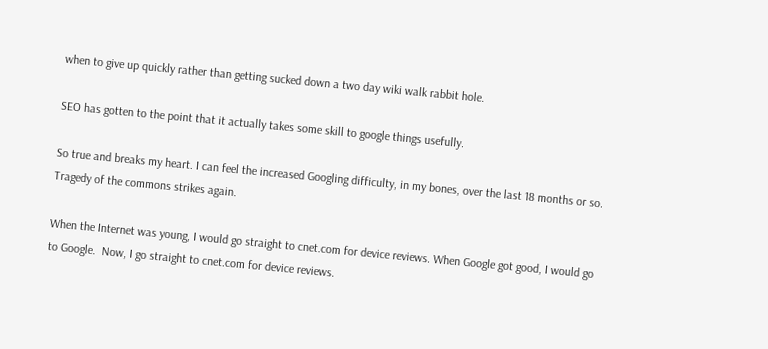when to give up quickly rather than getting sucked down a two day wiki walk rabbit hole.

SEO has gotten to the point that it actually takes some skill to google things usefully.

So true and breaks my heart. I can feel the increased Googling difficulty, in my bones, over the last 18 months or so.  Tragedy of the commons strikes again.

When the Internet was young, I would go straight to cnet.com for device reviews. When Google got good, I would go to Google.  Now, I go straight to cnet.com for device reviews.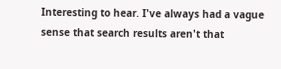Interesting to hear. I've always had a vague sense that search results aren't that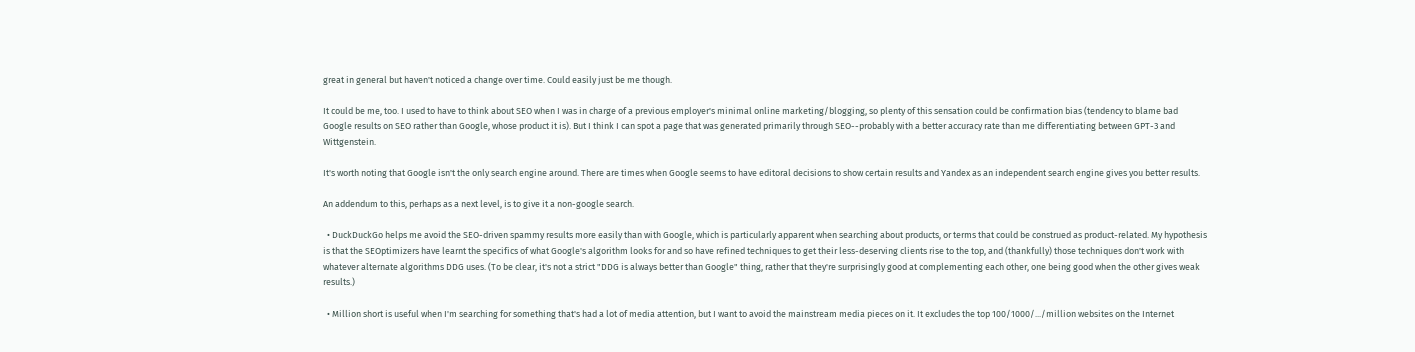great in general but haven't noticed a change over time. Could easily just be me though.

It could be me, too. I used to have to think about SEO when I was in charge of a previous employer's minimal online marketing/blogging, so plenty of this sensation could be confirmation bias (tendency to blame bad Google results on SEO rather than Google, whose product it is). But I think I can spot a page that was generated primarily through SEO--probably with a better accuracy rate than me differentiating between GPT-3 and Wittgenstein.

It's worth noting that Google isn't the only search engine around. There are times when Google seems to have editoral decisions to show certain results and Yandex as an independent search engine gives you better results.

An addendum to this, perhaps as a next level, is to give it a non-google search.

  • DuckDuckGo helps me avoid the SEO-driven spammy results more easily than with Google, which is particularly apparent when searching about products, or terms that could be construed as product-related. My hypothesis is that the SEOptimizers have learnt the specifics of what Google's algorithm looks for and so have refined techniques to get their less-deserving clients rise to the top, and (thankfully) those techniques don't work with whatever alternate algorithms DDG uses. (To be clear, it's not a strict "DDG is always better than Google" thing, rather that they're surprisingly good at complementing each other, one being good when the other gives weak results.)

  • Million short is useful when I'm searching for something that's had a lot of media attention, but I want to avoid the mainstream media pieces on it. It excludes the top 100/1000/.../million websites on the Internet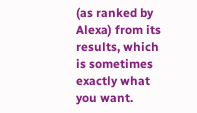(as ranked by Alexa) from its results, which is sometimes exactly what you want.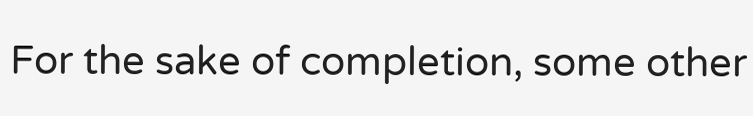For the sake of completion, some other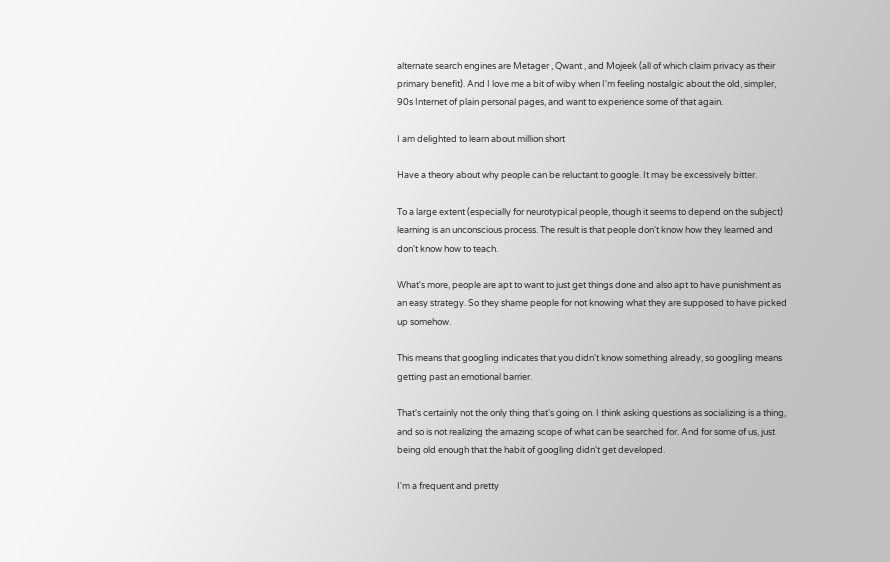alternate search engines are Metager , Qwant , and Mojeek (all of which claim privacy as their primary benefit). And I love me a bit of wiby when I'm feeling nostalgic about the old, simpler, 90s Internet of plain personal pages, and want to experience some of that again.

I am delighted to learn about million short

Have a theory about why people can be reluctant to google. It may be excessively bitter.

To a large extent (especially for neurotypical people, though it seems to depend on the subject) learning is an unconscious process. The result is that people don't know how they learned and don't know how to teach.

What's more, people are apt to want to just get things done and also apt to have punishment as an easy strategy. So they shame people for not knowing what they are supposed to have picked up somehow.

This means that googling indicates that you didn't know something already, so googling means getting past an emotional barrier.

That's certainly not the only thing that's going on. I think asking questions as socializing is a thing, and so is not realizing the amazing scope of what can be searched for. And for some of us, just being old enough that the habit of googling didn't get developed.

I'm a frequent and pretty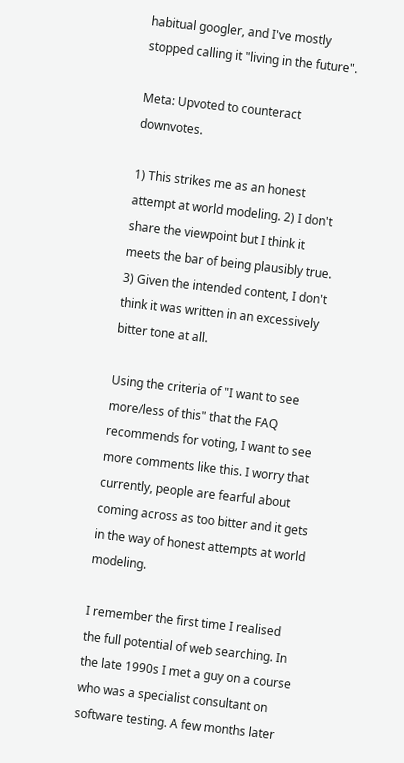habitual googler, and I've mostly stopped calling it "living in the future".

Meta: Upvoted to counteract downvotes.

1) This strikes me as an honest attempt at world modeling. 2) I don't share the viewpoint but I think it meets the bar of being plausibly true. 3) Given the intended content, I don't think it was written in an excessively bitter tone at all.

Using the criteria of "I want to see more/less of this" that the FAQ recommends for voting, I want to see more comments like this. I worry that currently, people are fearful about coming across as too bitter and it gets in the way of honest attempts at world modeling.

I remember the first time I realised the full potential of web searching. In the late 1990s I met a guy on a course who was a specialist consultant on software testing. A few months later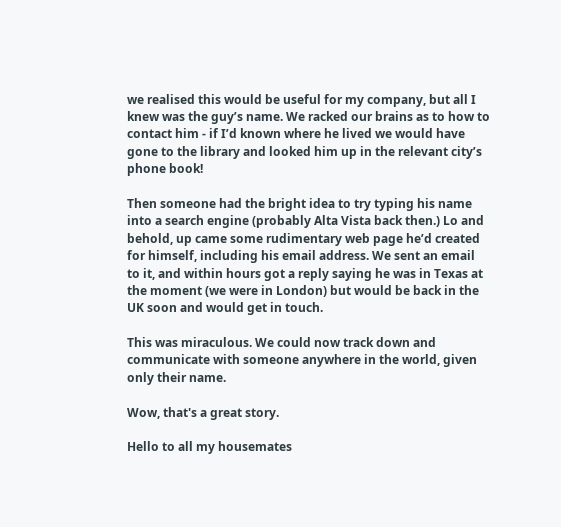we realised this would be useful for my company, but all I knew was the guy’s name. We racked our brains as to how to contact him - if I’d known where he lived we would have gone to the library and looked him up in the relevant city’s phone book!

Then someone had the bright idea to try typing his name into a search engine (probably Alta Vista back then.) Lo and behold, up came some rudimentary web page he’d created for himself, including his email address. We sent an email to it, and within hours got a reply saying he was in Texas at the moment (we were in London) but would be back in the UK soon and would get in touch.

This was miraculous. We could now track down and communicate with someone anywhere in the world, given only their name.

Wow, that's a great story.

Hello to all my housemates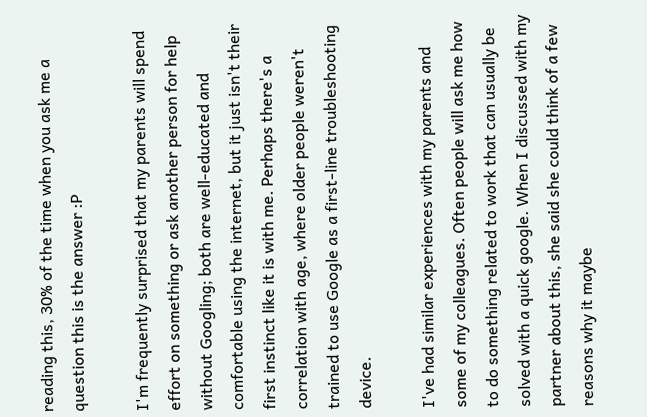reading this, 30% of the time when you ask me a question this is the answer :P

I'm frequently surprised that my parents will spend effort on something or ask another person for help without Googling; both are well-educated and comfortable using the internet, but it just isn't their first instinct like it is with me. Perhaps there's a correlation with age, where older people weren't trained to use Google as a first-line troubleshooting device.

I've had similar experiences with my parents and some of my colleagues. Often people will ask me how to do something related to work that can usually be solved with a quick google. When I discussed with my partner about this, she said she could think of a few reasons why it maybe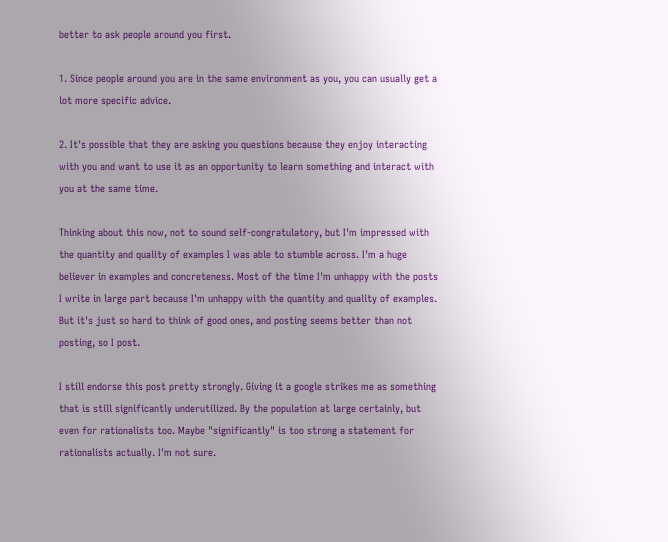better to ask people around you first.

1. Since people around you are in the same environment as you, you can usually get a lot more specific advice.

2. It's possible that they are asking you questions because they enjoy interacting with you and want to use it as an opportunity to learn something and interact with you at the same time.

Thinking about this now, not to sound self-congratulatory, but I'm impressed with the quantity and quality of examples I was able to stumble across. I'm a huge believer in examples and concreteness. Most of the time I'm unhappy with the posts I write in large part because I'm unhappy with the quantity and quality of examples. But it's just so hard to think of good ones, and posting seems better than not posting, so I post.

I still endorse this post pretty strongly. Giving it a google strikes me as something that is still significantly underutilized. By the population at large certainly, but even for rationalists too. Maybe "significantly" is too strong a statement for rationalists actually. I'm not sure.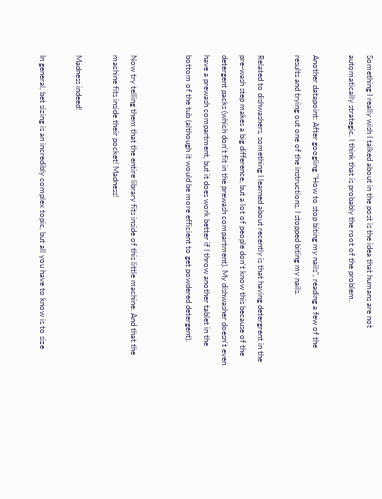Something I really wish I talked about in the post is the idea that humans are not automatically strategic. I think that is probably the root of the problem.

Another datapoint: After googling "How to stop biting my nails", reading a few of the results and trying out one of the instructions, I stopped biting my nails.

Related to dishwashers, something I learned about recently is that having detergrent in the pre-wash step makes a big difference, but a lot of people don't know this because of the detergent packs (which don't fit in the prewash compartment). My dishwasher doesn't even have a prewash compartment, but it does work better if I throw another tablet in the bottom of the tub (although it would be more efficient to get powdered detergent).


Now try telling them that the entire library fits inside of this little machine. And that the machine fits inside their pocket! Madness!

Madness indeed!

In general, bet sizing is an incredibly complex topic, but all you have to know is to size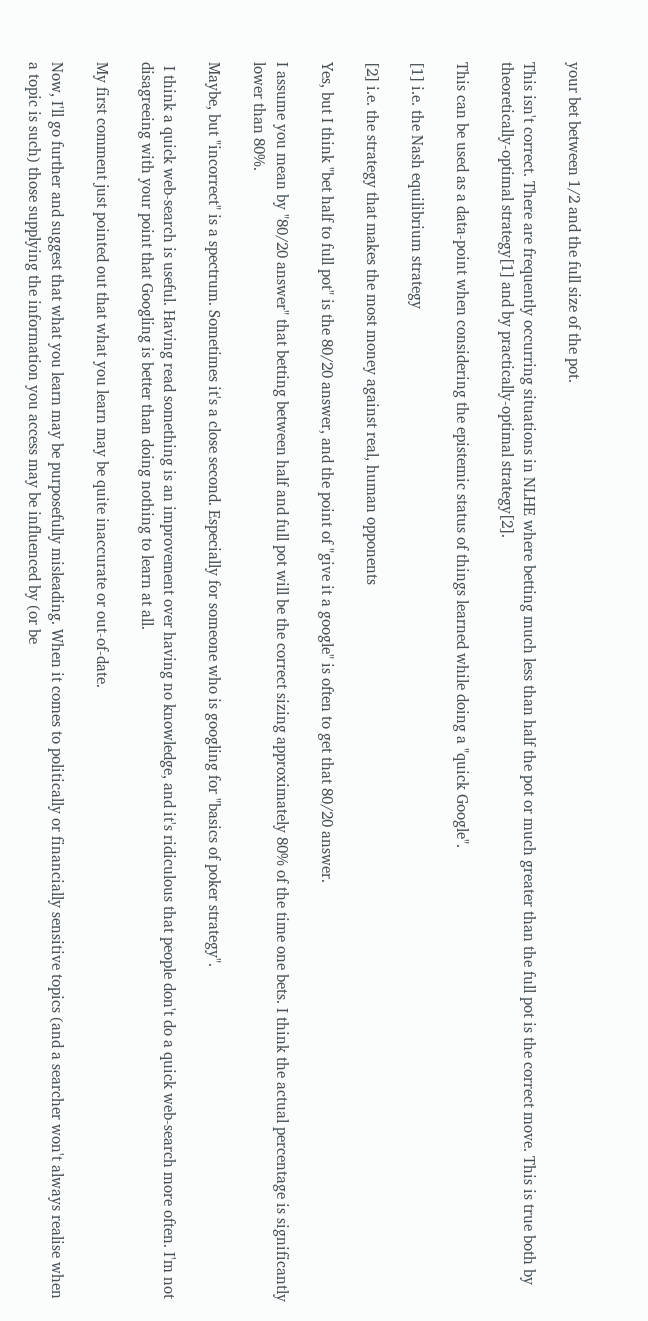your bet between 1/2 and the full size of the pot.

This isn't correct. There are frequently occurring situations in NLHE where betting much less than half the pot or much greater than the full pot is the correct move. This is true both by theoretically-optimal strategy[1] and by practically-optimal strategy[2].

This can be used as a data-point when considering the epistemic status of things learned while doing a "quick Google".

[1] i.e. the Nash equilibrium strategy

[2] i.e. the strategy that makes the most money against real, human opponents

Yes, but I think "bet half to full pot" is the 80/20 answer, and the point of "give it a google" is often to get that 80/20 answer.

I assume you mean by "80/20 answer" that betting between half and full pot will be the correct sizing approximately 80% of the time one bets. I think the actual percentage is significantly lower than 80%.

Maybe, but "incorrect" is a spectrum. Sometimes it's a close second. Especially for someone who is googling for "basics of poker strategy".

 I think a quick web-search is useful. Having read something is an improvement over having no knowledge, and it's ridiculous that people don't do a quick web-search more often. I'm not disagreeing with your point that Googling is better than doing nothing to learn at all.

My first comment just pointed out that what you learn may be quite inaccurate or out-of-date.

Now, I'll go further and suggest that what you learn may be purposefully misleading. When it comes to politically or financially sensitive topics (and a searcher won't always realise when a topic is such) those supplying the information you access may be influenced by (or be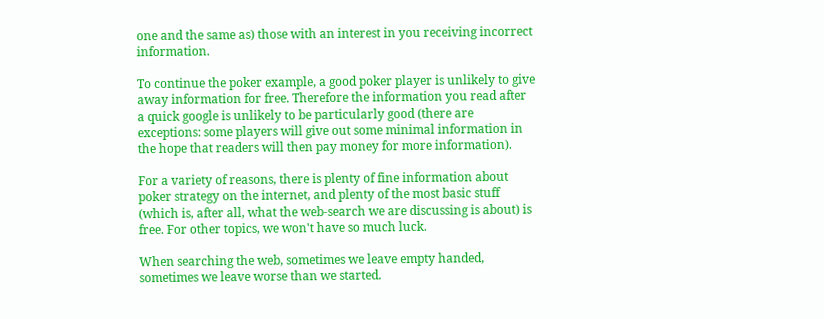one and the same as) those with an interest in you receiving incorrect information.

To continue the poker example, a good poker player is unlikely to give away information for free. Therefore the information you read after a quick google is unlikely to be particularly good (there are exceptions: some players will give out some minimal information in the hope that readers will then pay money for more information).

For a variety of reasons, there is plenty of fine information about poker strategy on the internet, and plenty of the most basic stuff (which is, after all, what the web-search we are discussing is about) is free. For other topics, we won't have so much luck.

When searching the web, sometimes we leave empty handed, sometimes we leave worse than we started.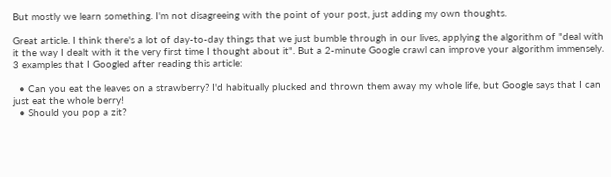But mostly we learn something. I'm not disagreeing with the point of your post, just adding my own thoughts.

Great article. I think there's a lot of day-to-day things that we just bumble through in our lives, applying the algorithm of "deal with it the way I dealt with it the very first time I thought about it". But a 2-minute Google crawl can improve your algorithm immensely. 3 examples that I Googled after reading this article:

  • Can you eat the leaves on a strawberry? I'd habitually plucked and thrown them away my whole life, but Google says that I can just eat the whole berry!
  • Should you pop a zit?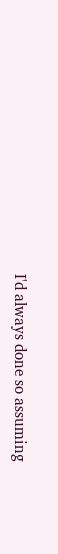I'd always done so assuming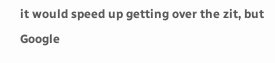it would speed up getting over the zit, but Google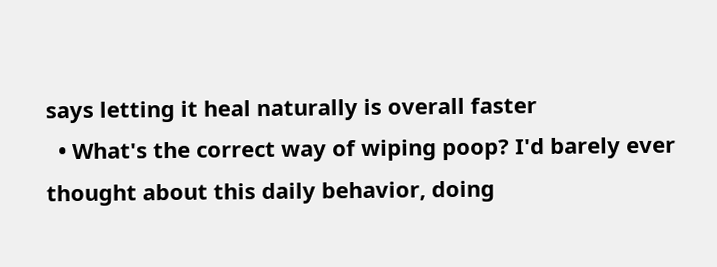says letting it heal naturally is overall faster
  • What's the correct way of wiping poop? I'd barely ever thought about this daily behavior, doing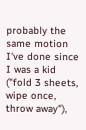probably the same motion I've done since I was a kid ("fold 3 sheets, wipe once, throw away"),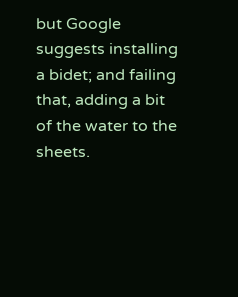but Google suggests installing a bidet; and failing that, adding a bit of the water to the sheets.